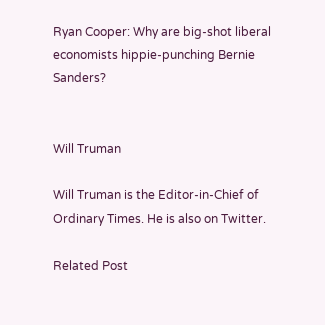Ryan Cooper: Why are big-shot liberal economists hippie-punching Bernie Sanders?


Will Truman

Will Truman is the Editor-in-Chief of Ordinary Times. He is also on Twitter.

Related Post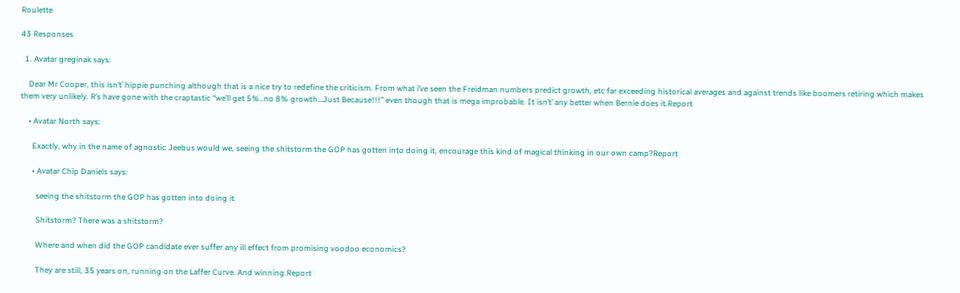Roulette

43 Responses

  1. Avatar greginak says:

    Dear Mr Cooper, this isn’t’ hippie punching although that is a nice try to redefine the criticism. From what i’ve seen the Freidman numbers predict growth, etc far exceeding historical averages and against trends like boomers retiring which makes them very unlikely. R’s have gone with the craptastic “we’ll get 5%..no 8% growth…Just Because!!!” even though that is mega improbable. It isn’t’ any better when Bernie does it.Report

    • Avatar North says:

      Exactly, why in the name of agnostic Jeebus would we, seeing the shitstorm the GOP has gotten into doing it, encourage this kind of magical thinking in our own camp?Report

      • Avatar Chip Daniels says:

        seeing the shitstorm the GOP has gotten into doing it

        Shitstorm? There was a shitstorm?

        Where and when did the GOP candidate ever suffer any ill effect from promising voodoo economics?

        They are still, 35 years on, running on the Laffer Curve. And winning.Report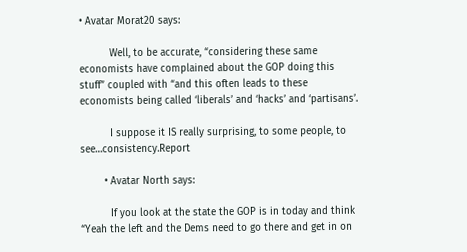• Avatar Morat20 says:

          Well, to be accurate, “considering these same economists have complained about the GOP doing this stuff” coupled with “and this often leads to these economists being called ‘liberals’ and ‘hacks’ and ‘partisans’.

          I suppose it IS really surprising, to some people, to see…consistency.Report

        • Avatar North says:

          If you look at the state the GOP is in today and think “Yeah the left and the Dems need to go there and get in on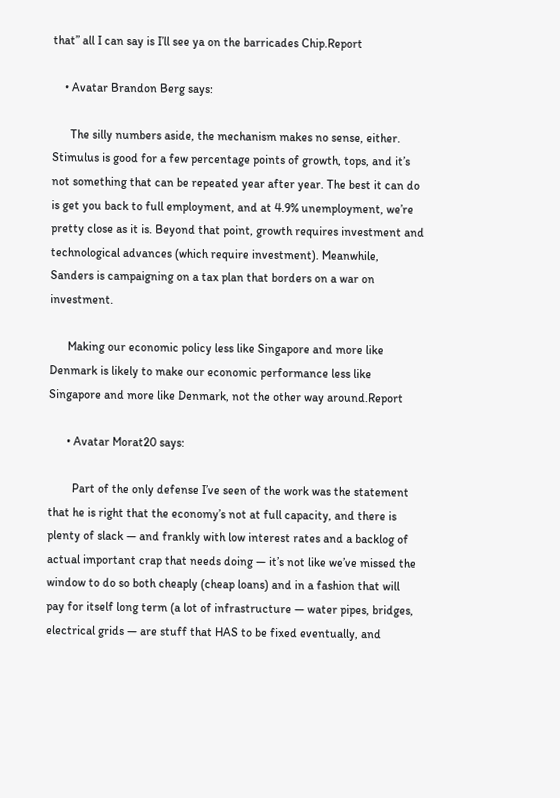that” all I can say is I’ll see ya on the barricades Chip.Report

    • Avatar Brandon Berg says:

      The silly numbers aside, the mechanism makes no sense, either. Stimulus is good for a few percentage points of growth, tops, and it’s not something that can be repeated year after year. The best it can do is get you back to full employment, and at 4.9% unemployment, we’re pretty close as it is. Beyond that point, growth requires investment and technological advances (which require investment). Meanwhile, Sanders is campaigning on a tax plan that borders on a war on investment.

      Making our economic policy less like Singapore and more like Denmark is likely to make our economic performance less like Singapore and more like Denmark, not the other way around.Report

      • Avatar Morat20 says:

        Part of the only defense I’ve seen of the work was the statement that he is right that the economy’s not at full capacity, and there is plenty of slack — and frankly with low interest rates and a backlog of actual important crap that needs doing — it’s not like we’ve missed the window to do so both cheaply (cheap loans) and in a fashion that will pay for itself long term (a lot of infrastructure — water pipes, bridges, electrical grids — are stuff that HAS to be fixed eventually, and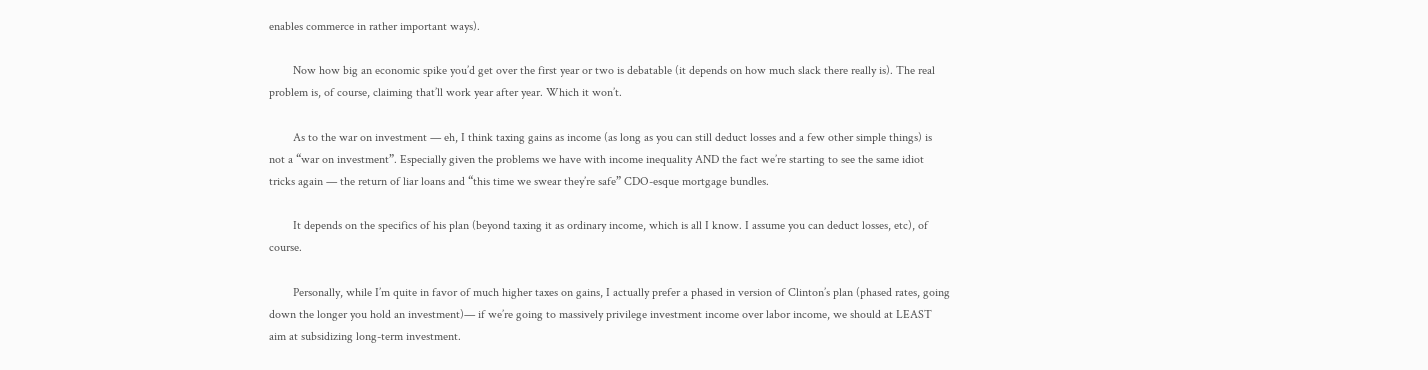enables commerce in rather important ways).

        Now how big an economic spike you’d get over the first year or two is debatable (it depends on how much slack there really is). The real problem is, of course, claiming that’ll work year after year. Which it won’t.

        As to the war on investment — eh, I think taxing gains as income (as long as you can still deduct losses and a few other simple things) is not a “war on investment”. Especially given the problems we have with income inequality AND the fact we’re starting to see the same idiot tricks again — the return of liar loans and “this time we swear they’re safe” CDO-esque mortgage bundles.

        It depends on the specifics of his plan (beyond taxing it as ordinary income, which is all I know. I assume you can deduct losses, etc), of course.

        Personally, while I’m quite in favor of much higher taxes on gains, I actually prefer a phased in version of Clinton’s plan (phased rates, going down the longer you hold an investment)— if we’re going to massively privilege investment income over labor income, we should at LEAST aim at subsidizing long-term investment.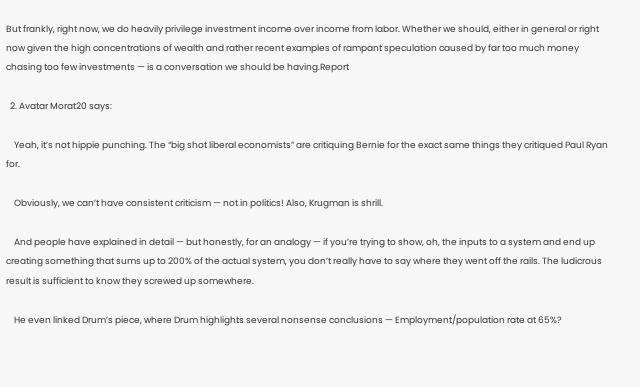But frankly, right now, we do heavily privilege investment income over income from labor. Whether we should, either in general or right now given the high concentrations of wealth and rather recent examples of rampant speculation caused by far too much money chasing too few investments — is a conversation we should be having.Report

  2. Avatar Morat20 says:

    Yeah, it’s not hippie punching. The “big shot liberal economists” are critiquing Bernie for the exact same things they critiqued Paul Ryan for.

    Obviously, we can’t have consistent criticism — not in politics! Also, Krugman is shrill.

    And people have explained in detail — but honestly, for an analogy — if you’re trying to show, oh, the inputs to a system and end up creating something that sums up to 200% of the actual system, you don’t really have to say where they went off the rails. The ludicrous result is sufficient to know they screwed up somewhere.

    He even linked Drum’s piece, where Drum highlights several nonsense conclusions — Employment/population rate at 65%?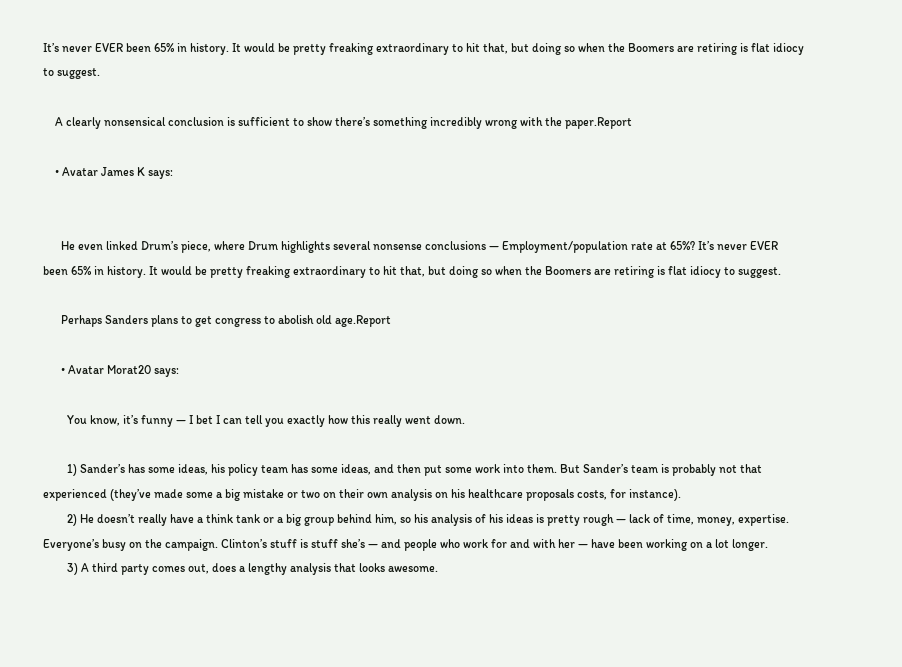It’s never EVER been 65% in history. It would be pretty freaking extraordinary to hit that, but doing so when the Boomers are retiring is flat idiocy to suggest.

    A clearly nonsensical conclusion is sufficient to show there’s something incredibly wrong with the paper.Report

    • Avatar James K says:


      He even linked Drum’s piece, where Drum highlights several nonsense conclusions — Employment/population rate at 65%? It’s never EVER been 65% in history. It would be pretty freaking extraordinary to hit that, but doing so when the Boomers are retiring is flat idiocy to suggest.

      Perhaps Sanders plans to get congress to abolish old age.Report

      • Avatar Morat20 says:

        You know, it’s funny — I bet I can tell you exactly how this really went down.

        1) Sander’s has some ideas, his policy team has some ideas, and then put some work into them. But Sander’s team is probably not that experienced (they’ve made some a big mistake or two on their own analysis on his healthcare proposals costs, for instance).
        2) He doesn’t really have a think tank or a big group behind him, so his analysis of his ideas is pretty rough — lack of time, money, expertise. Everyone’s busy on the campaign. Clinton’s stuff is stuff she’s — and people who work for and with her — have been working on a lot longer.
        3) A third party comes out, does a lengthy analysis that looks awesome.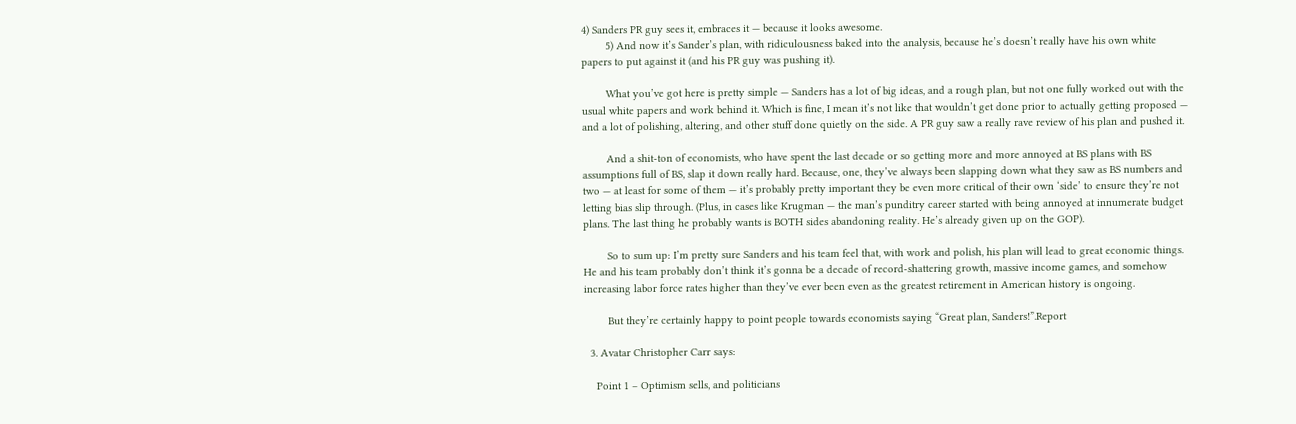4) Sanders PR guy sees it, embraces it — because it looks awesome.
        5) And now it’s Sander’s plan, with ridiculousness baked into the analysis, because he’s doesn’t really have his own white papers to put against it (and his PR guy was pushing it).

        What you’ve got here is pretty simple — Sanders has a lot of big ideas, and a rough plan, but not one fully worked out with the usual white papers and work behind it. Which is fine, I mean it’s not like that wouldn’t get done prior to actually getting proposed — and a lot of polishing, altering, and other stuff done quietly on the side. A PR guy saw a really rave review of his plan and pushed it.

        And a shit-ton of economists, who have spent the last decade or so getting more and more annoyed at BS plans with BS assumptions full of BS, slap it down really hard. Because, one, they’ve always been slapping down what they saw as BS numbers and two — at least for some of them — it’s probably pretty important they be even more critical of their own ‘side’ to ensure they’re not letting bias slip through. (Plus, in cases like Krugman — the man’s punditry career started with being annoyed at innumerate budget plans. The last thing he probably wants is BOTH sides abandoning reality. He’s already given up on the GOP).

        So to sum up: I’m pretty sure Sanders and his team feel that, with work and polish, his plan will lead to great economic things. He and his team probably don’t think it’s gonna be a decade of record-shattering growth, massive income games, and somehow increasing labor force rates higher than they’ve ever been even as the greatest retirement in American history is ongoing.

        But they’re certainly happy to point people towards economists saying “Great plan, Sanders!”.Report

  3. Avatar Christopher Carr says:

    Point 1 – Optimism sells, and politicians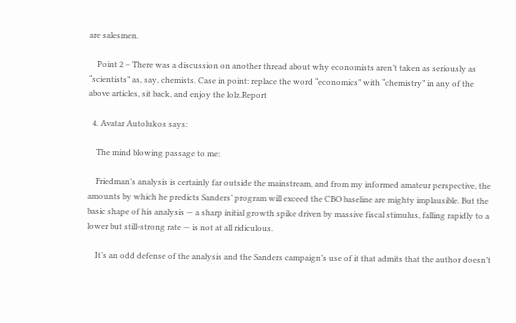are salesmen.

    Point 2 – There was a discussion on another thread about why economists aren’t taken as seriously as “scientists” as, say, chemists. Case in point: replace the word “economics” with “chemistry” in any of the above articles, sit back, and enjoy the lolz.Report

  4. Avatar Autolukos says:

    The mind blowing passage to me:

    Friedman’s analysis is certainly far outside the mainstream, and from my informed amateur perspective, the amounts by which he predicts Sanders’ program will exceed the CBO baseline are mighty implausible. But the basic shape of his analysis — a sharp initial growth spike driven by massive fiscal stimulus, falling rapidly to a lower but still-strong rate — is not at all ridiculous.

    It’s an odd defense of the analysis and the Sanders campaign’s use of it that admits that the author doesn’t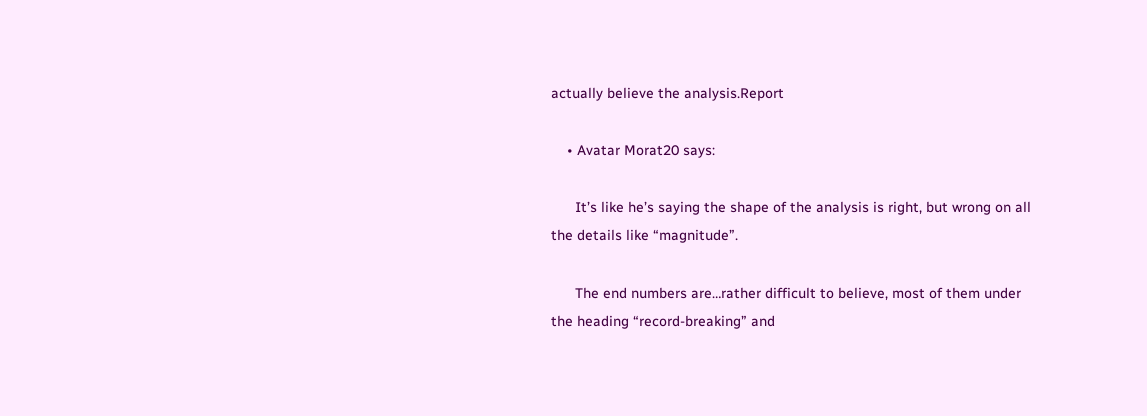actually believe the analysis.Report

    • Avatar Morat20 says:

      It’s like he’s saying the shape of the analysis is right, but wrong on all the details like “magnitude”.

      The end numbers are…rather difficult to believe, most of them under the heading “record-breaking” and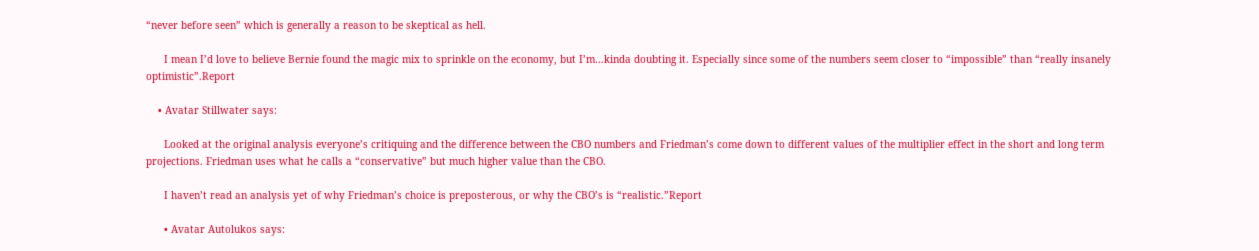“never before seen” which is generally a reason to be skeptical as hell.

      I mean I’d love to believe Bernie found the magic mix to sprinkle on the economy, but I’m…kinda doubting it. Especially since some of the numbers seem closer to “impossible” than “really insanely optimistic”.Report

    • Avatar Stillwater says:

      Looked at the original analysis everyone’s critiquing and the difference between the CBO numbers and Friedman’s come down to different values of the multiplier effect in the short and long term projections. Friedman uses what he calls a “conservative” but much higher value than the CBO.

      I haven’t read an analysis yet of why Friedman’s choice is preposterous, or why the CBO’s is “realistic.”Report

      • Avatar Autolukos says: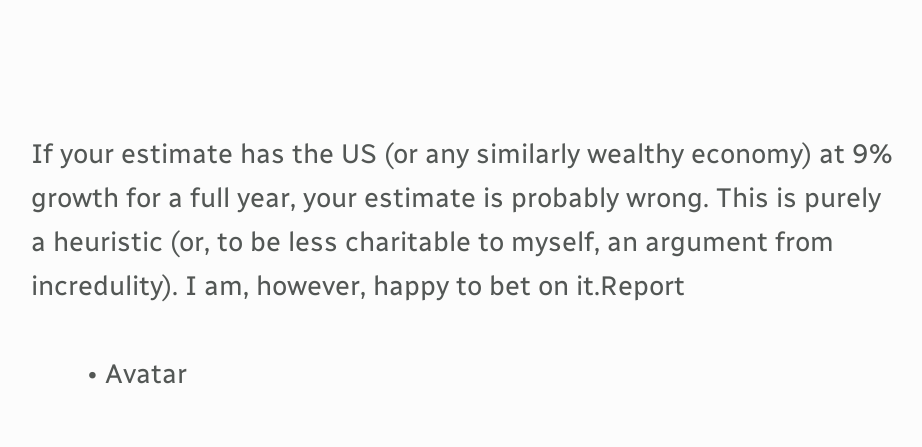If your estimate has the US (or any similarly wealthy economy) at 9% growth for a full year, your estimate is probably wrong. This is purely a heuristic (or, to be less charitable to myself, an argument from incredulity). I am, however, happy to bet on it.Report

        • Avatar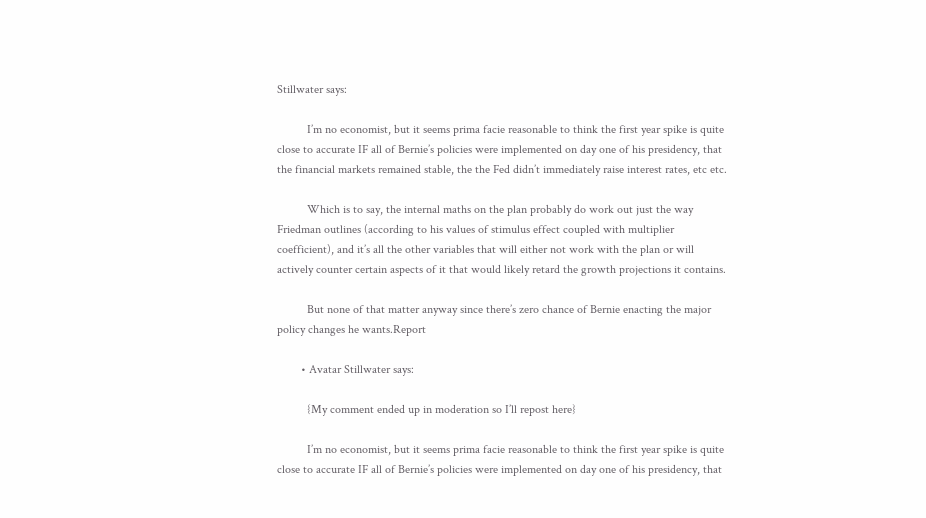Stillwater says:

          I’m no economist, but it seems prima facie reasonable to think the first year spike is quite close to accurate IF all of Bernie’s policies were implemented on day one of his presidency, that the financial markets remained stable, the the Fed didn’t immediately raise interest rates, etc etc.

          Which is to say, the internal maths on the plan probably do work out just the way Friedman outlines (according to his values of stimulus effect coupled with multiplier coefficient), and it’s all the other variables that will either not work with the plan or will actively counter certain aspects of it that would likely retard the growth projections it contains.

          But none of that matter anyway since there’s zero chance of Bernie enacting the major policy changes he wants.Report

        • Avatar Stillwater says:

          {My comment ended up in moderation so I’ll repost here}

          I’m no economist, but it seems prima facie reasonable to think the first year spike is quite close to accurate IF all of Bernie’s policies were implemented on day one of his presidency, that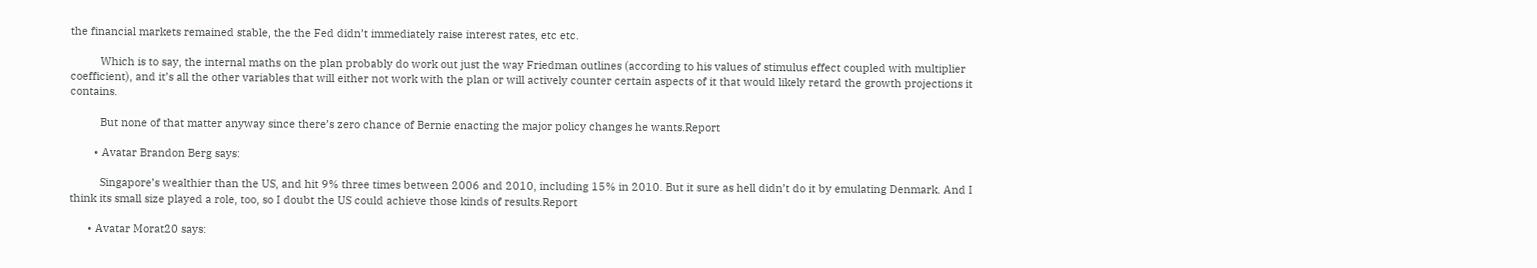the financial markets remained stable, the the Fed didn’t immediately raise interest rates, etc etc.

          Which is to say, the internal maths on the plan probably do work out just the way Friedman outlines (according to his values of stimulus effect coupled with multiplier coefficient), and it’s all the other variables that will either not work with the plan or will actively counter certain aspects of it that would likely retard the growth projections it contains.

          But none of that matter anyway since there’s zero chance of Bernie enacting the major policy changes he wants.Report

        • Avatar Brandon Berg says:

          Singapore’s wealthier than the US, and hit 9% three times between 2006 and 2010, including 15% in 2010. But it sure as hell didn’t do it by emulating Denmark. And I think its small size played a role, too, so I doubt the US could achieve those kinds of results.Report

      • Avatar Morat20 says: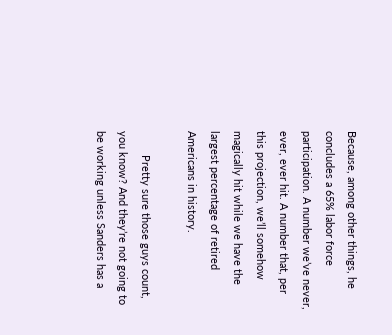Because, among other things, he concludes a 65% labor force participation. A number we’ve never, ever, ever hit. A number that, per this projection, we’ll somehow magically hit while we have the largest percentage of retired Americans in history.

        Pretty sure those guys count, you know? And they’re not going to be working unless Sanders has a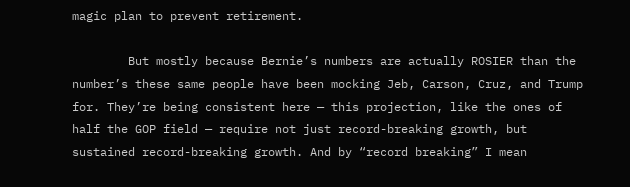magic plan to prevent retirement.

        But mostly because Bernie’s numbers are actually ROSIER than the number’s these same people have been mocking Jeb, Carson, Cruz, and Trump for. They’re being consistent here — this projection, like the ones of half the GOP field — require not just record-breaking growth, but sustained record-breaking growth. And by “record breaking” I mean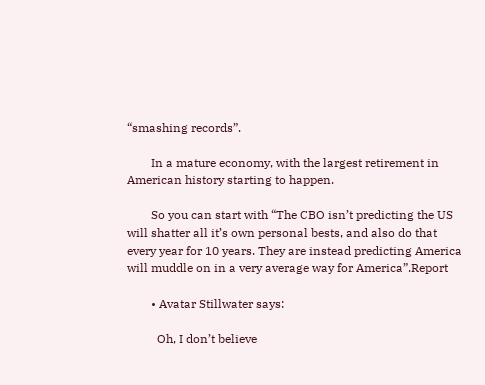“smashing records”.

        In a mature economy, with the largest retirement in American history starting to happen.

        So you can start with “The CBO isn’t predicting the US will shatter all it’s own personal bests, and also do that every year for 10 years. They are instead predicting America will muddle on in a very average way for America”.Report

        • Avatar Stillwater says:

          Oh, I don’t believe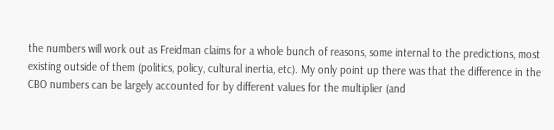the numbers will work out as Freidman claims for a whole bunch of reasons, some internal to the predictions, most existing outside of them (politics, policy, cultural inertia, etc). My only point up there was that the difference in the CBO numbers can be largely accounted for by different values for the multiplier (and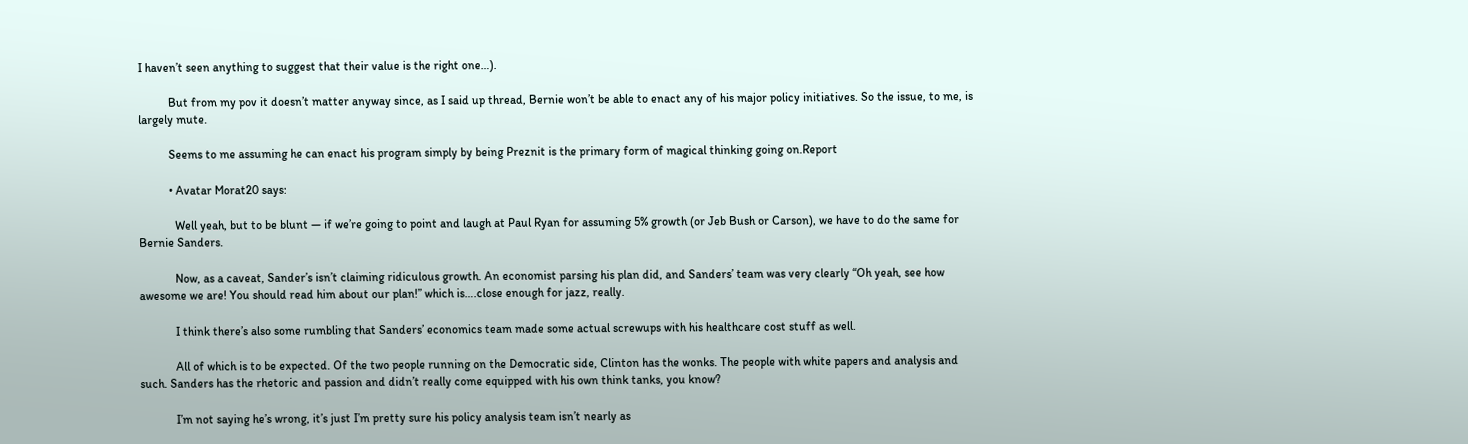I haven’t seen anything to suggest that their value is the right one…).

          But from my pov it doesn’t matter anyway since, as I said up thread, Bernie won’t be able to enact any of his major policy initiatives. So the issue, to me, is largely mute.

          Seems to me assuming he can enact his program simply by being Preznit is the primary form of magical thinking going on.Report

          • Avatar Morat20 says:

            Well yeah, but to be blunt — if we’re going to point and laugh at Paul Ryan for assuming 5% growth (or Jeb Bush or Carson), we have to do the same for Bernie Sanders.

            Now, as a caveat, Sander’s isn’t claiming ridiculous growth. An economist parsing his plan did, and Sanders’ team was very clearly “Oh yeah, see how awesome we are! You should read him about our plan!” which is….close enough for jazz, really.

            I think there’s also some rumbling that Sanders’ economics team made some actual screwups with his healthcare cost stuff as well.

            All of which is to be expected. Of the two people running on the Democratic side, Clinton has the wonks. The people with white papers and analysis and such. Sanders has the rhetoric and passion and didn’t really come equipped with his own think tanks, you know?

            I’m not saying he’s wrong, it’s just I’m pretty sure his policy analysis team isn’t nearly as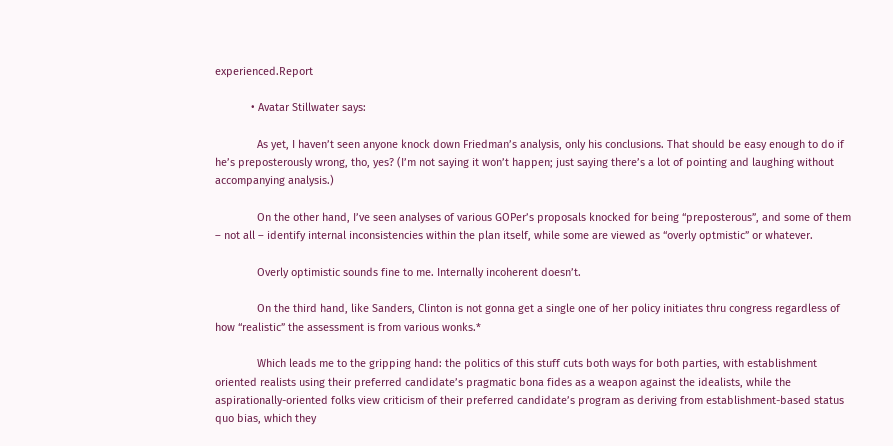experienced.Report

            • Avatar Stillwater says:

              As yet, I haven’t seen anyone knock down Friedman’s analysis, only his conclusions. That should be easy enough to do if he’s preposterously wrong, tho, yes? (I’m not saying it won’t happen; just saying there’s a lot of pointing and laughing without accompanying analysis.)

              On the other hand, I’ve seen analyses of various GOPer’s proposals knocked for being “preposterous”, and some of them – not all – identify internal inconsistencies within the plan itself, while some are viewed as “overly optmistic” or whatever.

              Overly optimistic sounds fine to me. Internally incoherent doesn’t.

              On the third hand, like Sanders, Clinton is not gonna get a single one of her policy initiates thru congress regardless of how “realistic” the assessment is from various wonks.*

              Which leads me to the gripping hand: the politics of this stuff cuts both ways for both parties, with establishment oriented realists using their preferred candidate’s pragmatic bona fides as a weapon against the idealists, while the aspirationally-oriented folks view criticism of their preferred candidate’s program as deriving from establishment-based status quo bias, which they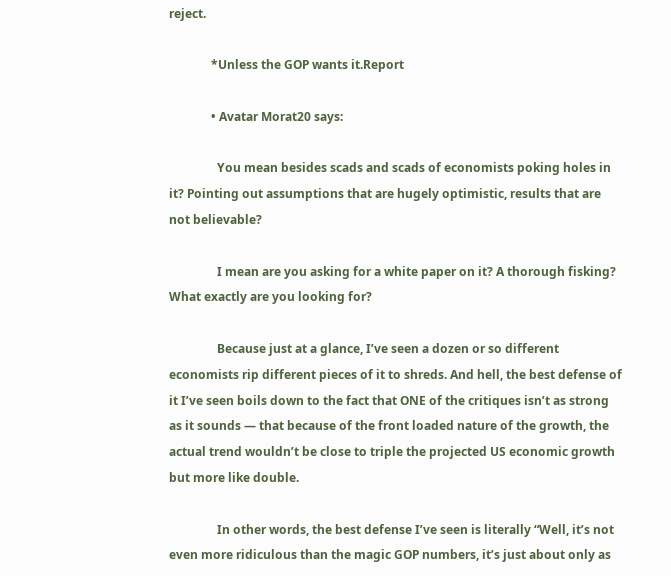reject.

              *Unless the GOP wants it.Report

              • Avatar Morat20 says:

                You mean besides scads and scads of economists poking holes in it? Pointing out assumptions that are hugely optimistic, results that are not believable?

                I mean are you asking for a white paper on it? A thorough fisking? What exactly are you looking for?

                Because just at a glance, I’ve seen a dozen or so different economists rip different pieces of it to shreds. And hell, the best defense of it I’ve seen boils down to the fact that ONE of the critiques isn’t as strong as it sounds — that because of the front loaded nature of the growth, the actual trend wouldn’t be close to triple the projected US economic growth but more like double.

                In other words, the best defense I’ve seen is literally “Well, it’s not even more ridiculous than the magic GOP numbers, it’s just about only as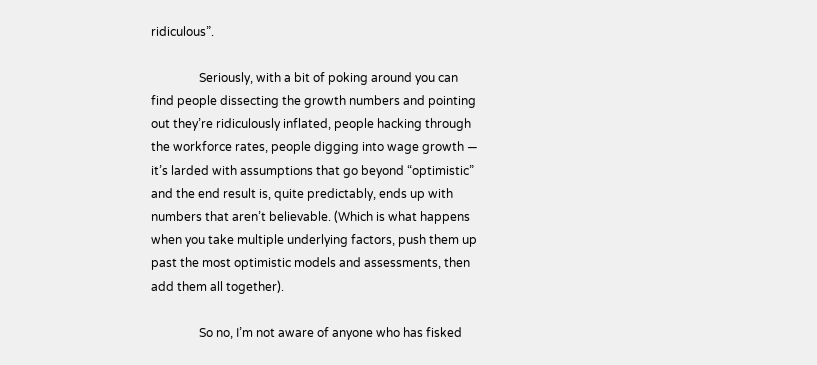ridiculous”.

                Seriously, with a bit of poking around you can find people dissecting the growth numbers and pointing out they’re ridiculously inflated, people hacking through the workforce rates, people digging into wage growth — it’s larded with assumptions that go beyond “optimistic” and the end result is, quite predictably, ends up with numbers that aren’t believable. (Which is what happens when you take multiple underlying factors, push them up past the most optimistic models and assessments, then add them all together).

                So no, I’m not aware of anyone who has fisked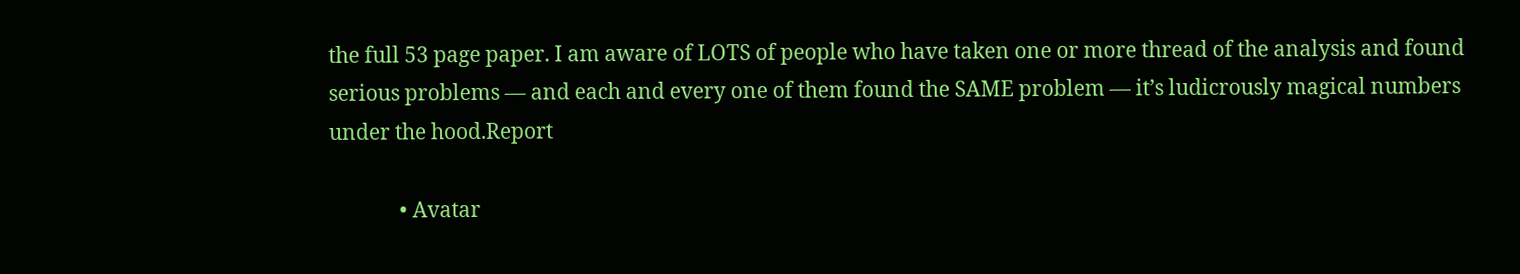the full 53 page paper. I am aware of LOTS of people who have taken one or more thread of the analysis and found serious problems — and each and every one of them found the SAME problem — it’s ludicrously magical numbers under the hood.Report

              • Avatar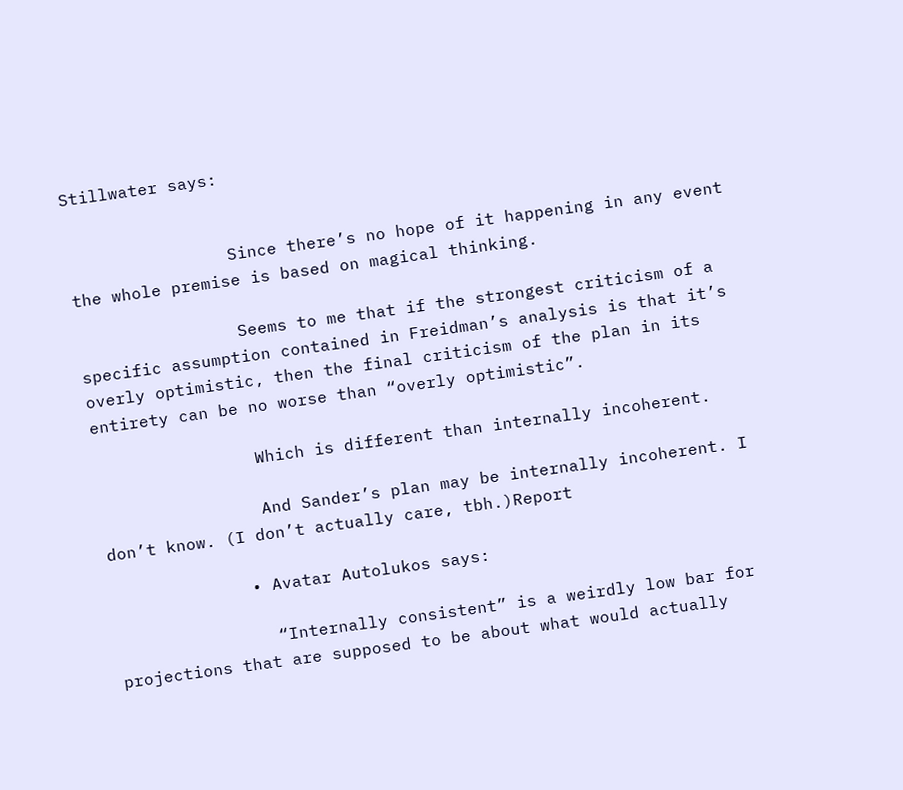Stillwater says:


                Since there’s no hope of it happening in any event the whole premise is based on magical thinking.

                Seems to me that if the strongest criticism of a specific assumption contained in Freidman’s analysis is that it’s overly optimistic, then the final criticism of the plan in its entirety can be no worse than “overly optimistic”.

                Which is different than internally incoherent.

                And Sander’s plan may be internally incoherent. I don’t know. (I don’t actually care, tbh.)Report

              • Avatar Autolukos says:

                “Internally consistent” is a weirdly low bar for projections that are supposed to be about what would actually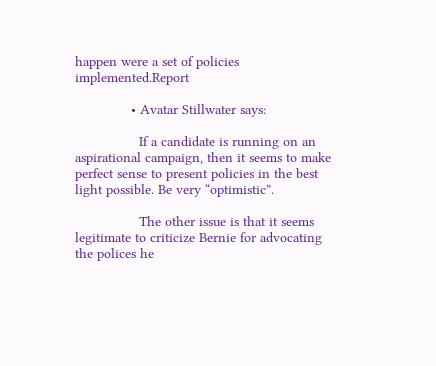happen were a set of policies implemented.Report

              • Avatar Stillwater says:

                If a candidate is running on an aspirational campaign, then it seems to make perfect sense to present policies in the best light possible. Be very “optimistic”.

                The other issue is that it seems legitimate to criticize Bernie for advocating the polices he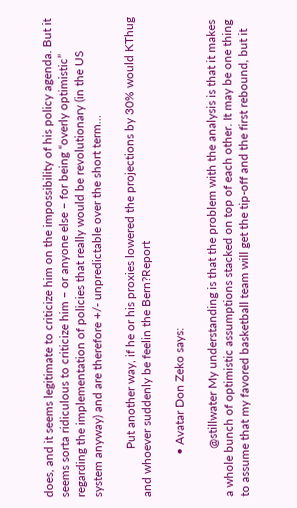does, and it seems legitimate to criticize him on the impossibility of his policy agenda. But it seems sorta ridiculous to criticize him – or anyone else – for being “overly optimistic” regarding the implementation of policies that really would be revolutionary (in the US system anyway) and are therefore +/- unpredictable over the short term…

                Put another way, if he or his proxies lowered the projections by 30% would KThug and whoever suddenly be feelin the Bern?Report

              • Avatar Don Zeko says:

                @stillwater My understanding is that the problem with the analysis is that it makes a whole bunch of optimistic assumptions stacked on top of each other. It may be one thing to assume that my favored basketball team will get the tip-off and the first rebound, but it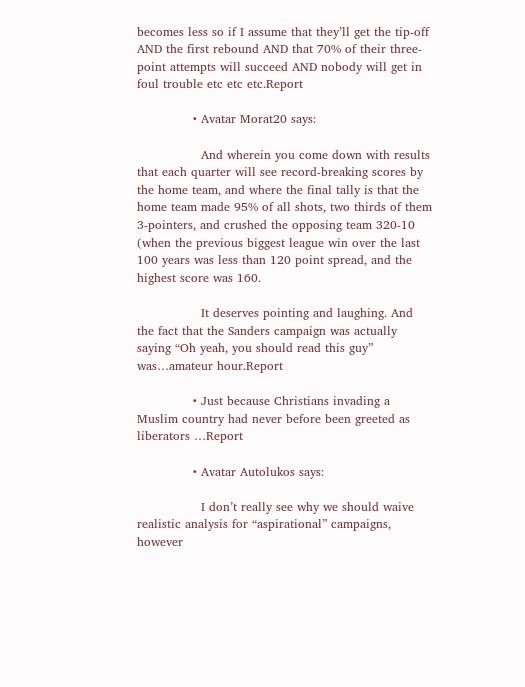becomes less so if I assume that they’ll get the tip-off AND the first rebound AND that 70% of their three-point attempts will succeed AND nobody will get in foul trouble etc etc etc.Report

              • Avatar Morat20 says:

                And wherein you come down with results that each quarter will see record-breaking scores by the home team, and where the final tally is that the home team made 95% of all shots, two thirds of them 3-pointers, and crushed the opposing team 320-10 (when the previous biggest league win over the last 100 years was less than 120 point spread, and the highest score was 160.

                It deserves pointing and laughing. And the fact that the Sanders campaign was actually saying “Oh yeah, you should read this guy” was…amateur hour.Report

              • Just because Christians invading a Muslim country had never before been greeted as liberators …Report

              • Avatar Autolukos says:

                I don’t really see why we should waive realistic analysis for “aspirational” campaigns, however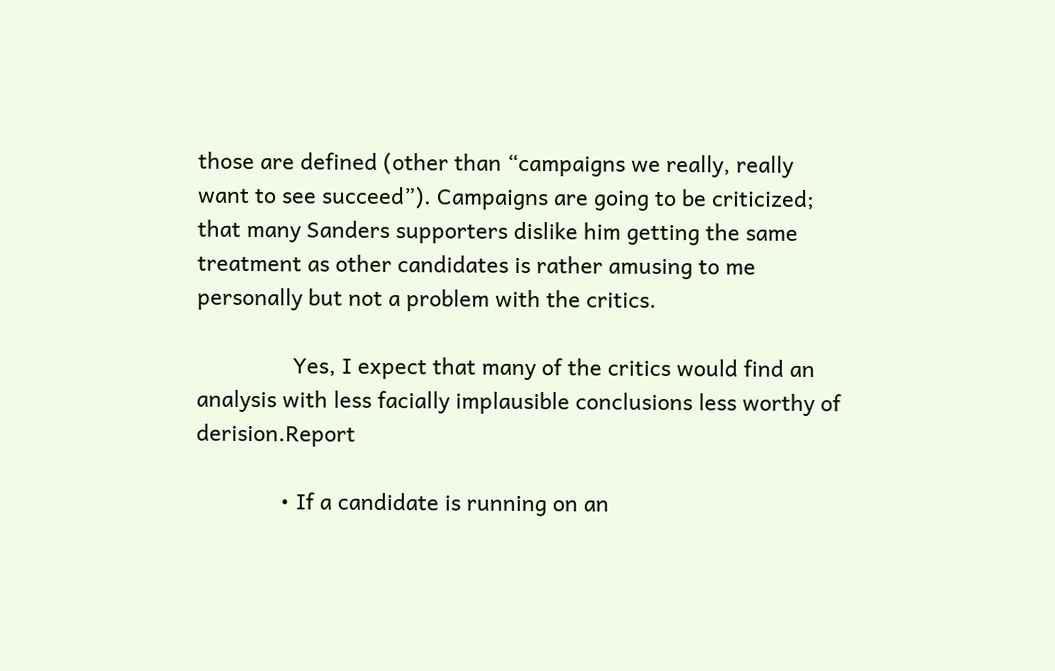those are defined (other than “campaigns we really, really want to see succeed”). Campaigns are going to be criticized; that many Sanders supporters dislike him getting the same treatment as other candidates is rather amusing to me personally but not a problem with the critics.

                Yes, I expect that many of the critics would find an analysis with less facially implausible conclusions less worthy of derision.Report

              • If a candidate is running on an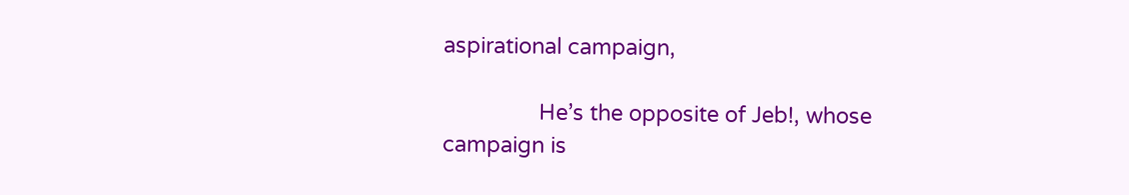aspirational campaign,

                He’s the opposite of Jeb!, whose campaign is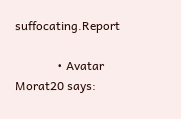suffocating.Report

              • Avatar Morat20 says: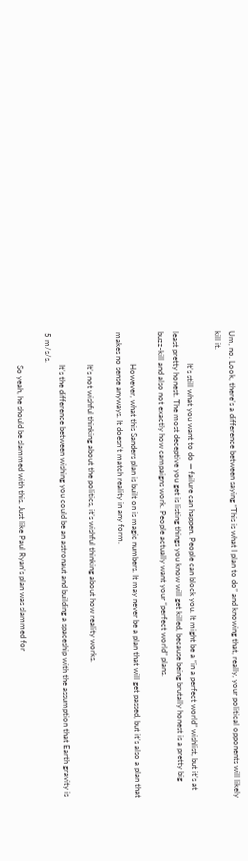Um, no. Look, there’s a difference between saying “This is what I plan to do” and knowing that, really, your political opponents will likely kill it.

                It’s still what you want to do — failure can happen. People can block you. It might be a “in a perfect world” wishlist, but it’s at least pretty honest. The most deceptive you get is listing things you know will get killed, because being brutally honest is a pretty big buzz-kill and also not exactly how campaigns work. People actually want your “perfect world” plans.

                However, what this Sanders plan is built on is magic numbers. It may never be a plan that will get passed, but it’s also a plan that makes no sense anyways. It doesn’t match reality in any form.

                It’s not wishful thinking about the politics, it’s wishful thinking about how reality works.

                It’s the difference between wishing you could be an astronaut and building a spaceship with the assumption that Earth gravity is 5 m/s/s.

                So yeah, he should be slammed with this. Just like Paul Ryan’s plan was slammed for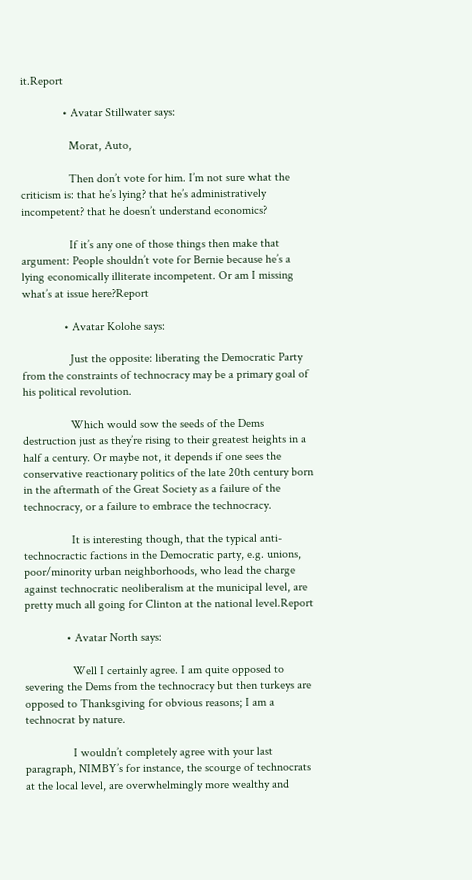it.Report

              • Avatar Stillwater says:

                Morat, Auto,

                Then don’t vote for him. I’m not sure what the criticism is: that he’s lying? that he’s administratively incompetent? that he doesn’t understand economics?

                If it’s any one of those things then make that argument: People shouldn’t vote for Bernie because he’s a lying economically illiterate incompetent. Or am I missing what’s at issue here?Report

              • Avatar Kolohe says:

                Just the opposite: liberating the Democratic Party from the constraints of technocracy may be a primary goal of his political revolution.

                Which would sow the seeds of the Dems destruction just as they’re rising to their greatest heights in a half a century. Or maybe not, it depends if one sees the conservative reactionary politics of the late 20th century born in the aftermath of the Great Society as a failure of the technocracy, or a failure to embrace the technocracy.

                It is interesting though, that the typical anti-technocractic factions in the Democratic party, e.g. unions, poor/minority urban neighborhoods, who lead the charge against technocratic neoliberalism at the municipal level, are pretty much all going for Clinton at the national level.Report

              • Avatar North says:

                Well I certainly agree. I am quite opposed to severing the Dems from the technocracy but then turkeys are opposed to Thanksgiving for obvious reasons; I am a technocrat by nature.

                I wouldn’t completely agree with your last paragraph, NIMBY’s for instance, the scourge of technocrats at the local level, are overwhelmingly more wealthy and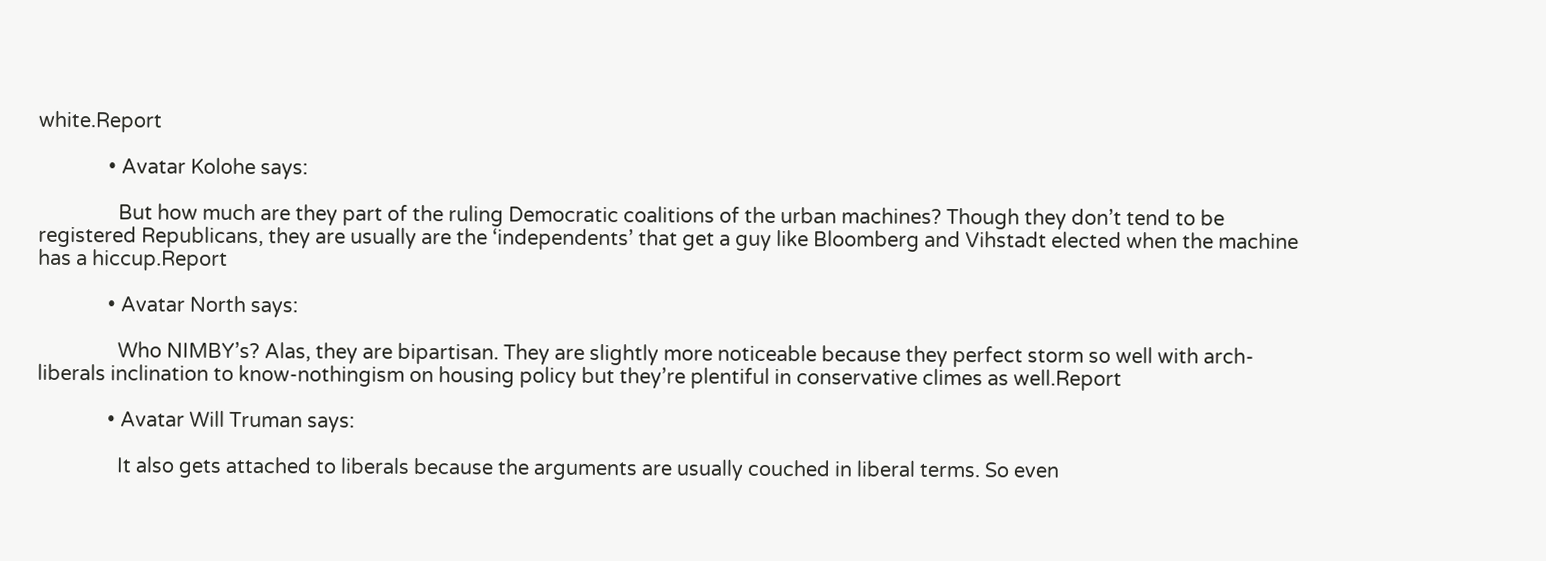white.Report

              • Avatar Kolohe says:

                But how much are they part of the ruling Democratic coalitions of the urban machines? Though they don’t tend to be registered Republicans, they are usually are the ‘independents’ that get a guy like Bloomberg and Vihstadt elected when the machine has a hiccup.Report

              • Avatar North says:

                Who NIMBY’s? Alas, they are bipartisan. They are slightly more noticeable because they perfect storm so well with arch-liberals inclination to know-nothingism on housing policy but they’re plentiful in conservative climes as well.Report

              • Avatar Will Truman says:

                It also gets attached to liberals because the arguments are usually couched in liberal terms. So even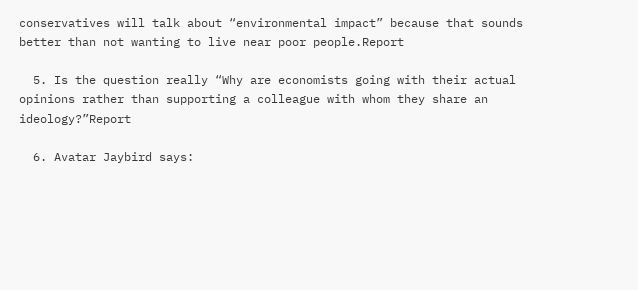conservatives will talk about “environmental impact” because that sounds better than not wanting to live near poor people.Report

  5. Is the question really “Why are economists going with their actual opinions rather than supporting a colleague with whom they share an ideology?”Report

  6. Avatar Jaybird says: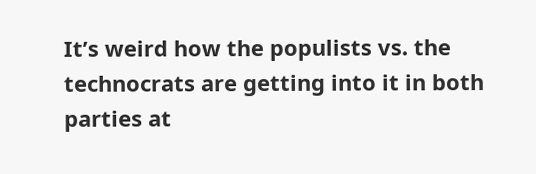It’s weird how the populists vs. the technocrats are getting into it in both parties at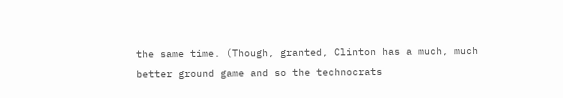the same time. (Though, granted, Clinton has a much, much better ground game and so the technocrats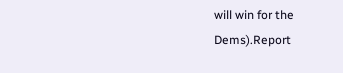will win for the Dems).Report